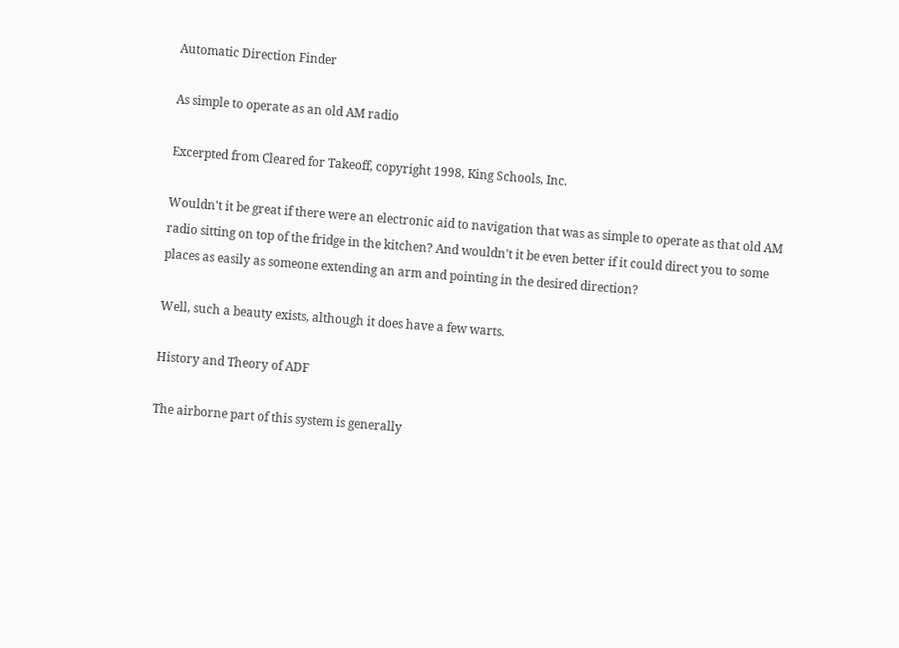Automatic Direction Finder

As simple to operate as an old AM radio

Excerpted from Cleared for Takeoff, copyright 1998, King Schools, Inc.

Wouldn't it be great if there were an electronic aid to navigation that was as simple to operate as that old AM radio sitting on top of the fridge in the kitchen? And wouldn't it be even better if it could direct you to some places as easily as someone extending an arm and pointing in the desired direction?

Well, such a beauty exists, although it does have a few warts.

History and Theory of ADF

The airborne part of this system is generally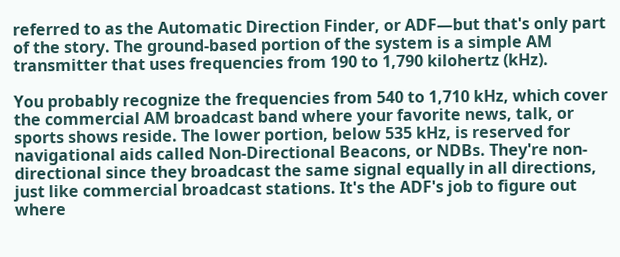referred to as the Automatic Direction Finder, or ADF—but that's only part of the story. The ground-based portion of the system is a simple AM transmitter that uses frequencies from 190 to 1,790 kilohertz (kHz).

You probably recognize the frequencies from 540 to 1,710 kHz, which cover the commercial AM broadcast band where your favorite news, talk, or sports shows reside. The lower portion, below 535 kHz, is reserved for navigational aids called Non-Directional Beacons, or NDBs. They're non-directional since they broadcast the same signal equally in all directions, just like commercial broadcast stations. It's the ADF's job to figure out where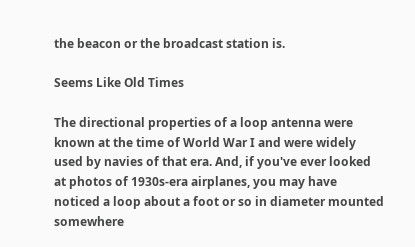the beacon or the broadcast station is.

Seems Like Old Times

The directional properties of a loop antenna were known at the time of World War I and were widely used by navies of that era. And, if you've ever looked at photos of 1930s-era airplanes, you may have noticed a loop about a foot or so in diameter mounted somewhere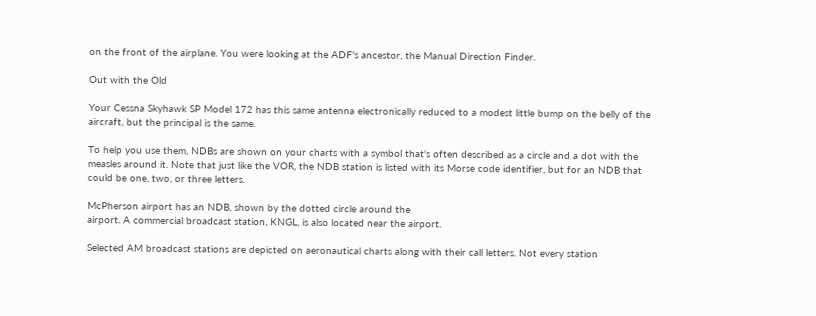on the front of the airplane. You were looking at the ADF's ancestor, the Manual Direction Finder.

Out with the Old

Your Cessna Skyhawk SP Model 172 has this same antenna electronically reduced to a modest little bump on the belly of the aircraft, but the principal is the same.

To help you use them, NDBs are shown on your charts with a symbol that's often described as a circle and a dot with the measles around it. Note that just like the VOR, the NDB station is listed with its Morse code identifier, but for an NDB that could be one, two, or three letters.

McPherson airport has an NDB, shown by the dotted circle around the
airport. A commercial broadcast station, KNGL, is also located near the airport.

Selected AM broadcast stations are depicted on aeronautical charts along with their call letters. Not every station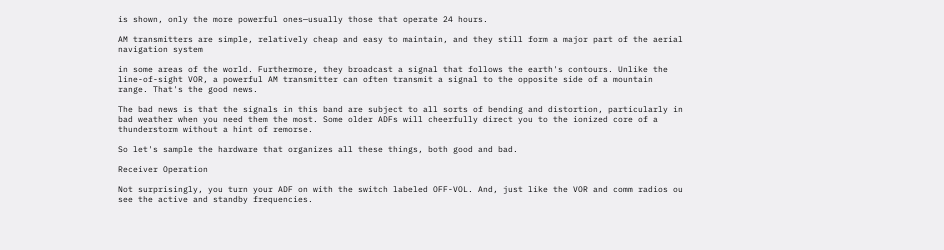is shown, only the more powerful ones—usually those that operate 24 hours.

AM transmitters are simple, relatively cheap and easy to maintain, and they still form a major part of the aerial navigation system

in some areas of the world. Furthermore, they broadcast a signal that follows the earth's contours. Unlike the line-of-sight VOR, a powerful AM transmitter can often transmit a signal to the opposite side of a mountain range. That's the good news.

The bad news is that the signals in this band are subject to all sorts of bending and distortion, particularly in bad weather when you need them the most. Some older ADFs will cheerfully direct you to the ionized core of a thunderstorm without a hint of remorse.

So let's sample the hardware that organizes all these things, both good and bad.

Receiver Operation

Not surprisingly, you turn your ADF on with the switch labeled OFF-VOL. And, just like the VOR and comm radios ou see the active and standby frequencies.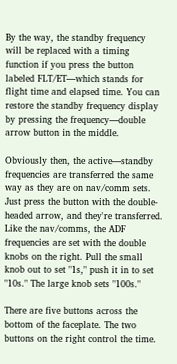By the way, the standby frequency will be replaced with a timing function if you press the button labeled FLT/ET—which stands for flight time and elapsed time. You can restore the standby frequency display by pressing the frequency—double arrow button in the middle.

Obviously then, the active—standby frequencies are transferred the same way as they are on nav/comm sets. Just press the button with the double-headed arrow, and they're transferred. Like the nav/comms, the ADF frequencies are set with the double knobs on the right. Pull the small knob out to set "1s," push it in to set "10s." The large knob sets "100s."

There are five buttons across the bottom of the faceplate. The two buttons on the right control the time.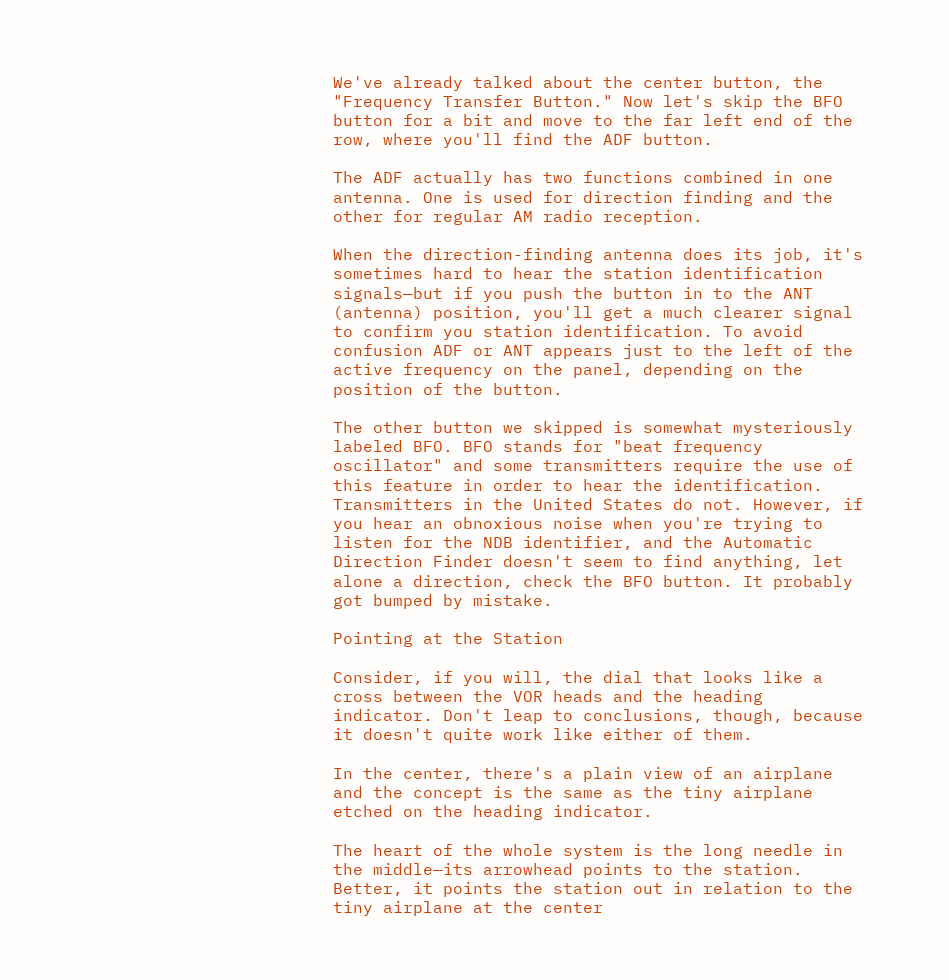We've already talked about the center button, the "Frequency Transfer Button." Now let's skip the BFO button for a bit and move to the far left end of the row, where you'll find the ADF button.

The ADF actually has two functions combined in one antenna. One is used for direction finding and the other for regular AM radio reception.

When the direction-finding antenna does its job, it's sometimes hard to hear the station identification signals—but if you push the button in to the ANT (antenna) position, you'll get a much clearer signal to confirm you station identification. To avoid confusion ADF or ANT appears just to the left of the active frequency on the panel, depending on the position of the button.

The other button we skipped is somewhat mysteriously labeled BFO. BFO stands for "beat frequency oscillator" and some transmitters require the use of this feature in order to hear the identification. Transmitters in the United States do not. However, if you hear an obnoxious noise when you're trying to listen for the NDB identifier, and the Automatic Direction Finder doesn't seem to find anything, let alone a direction, check the BFO button. It probably got bumped by mistake.

Pointing at the Station

Consider, if you will, the dial that looks like a cross between the VOR heads and the heading indicator. Don't leap to conclusions, though, because it doesn't quite work like either of them.

In the center, there's a plain view of an airplane and the concept is the same as the tiny airplane etched on the heading indicator.

The heart of the whole system is the long needle in the middle—its arrowhead points to the station. Better, it points the station out in relation to the tiny airplane at the center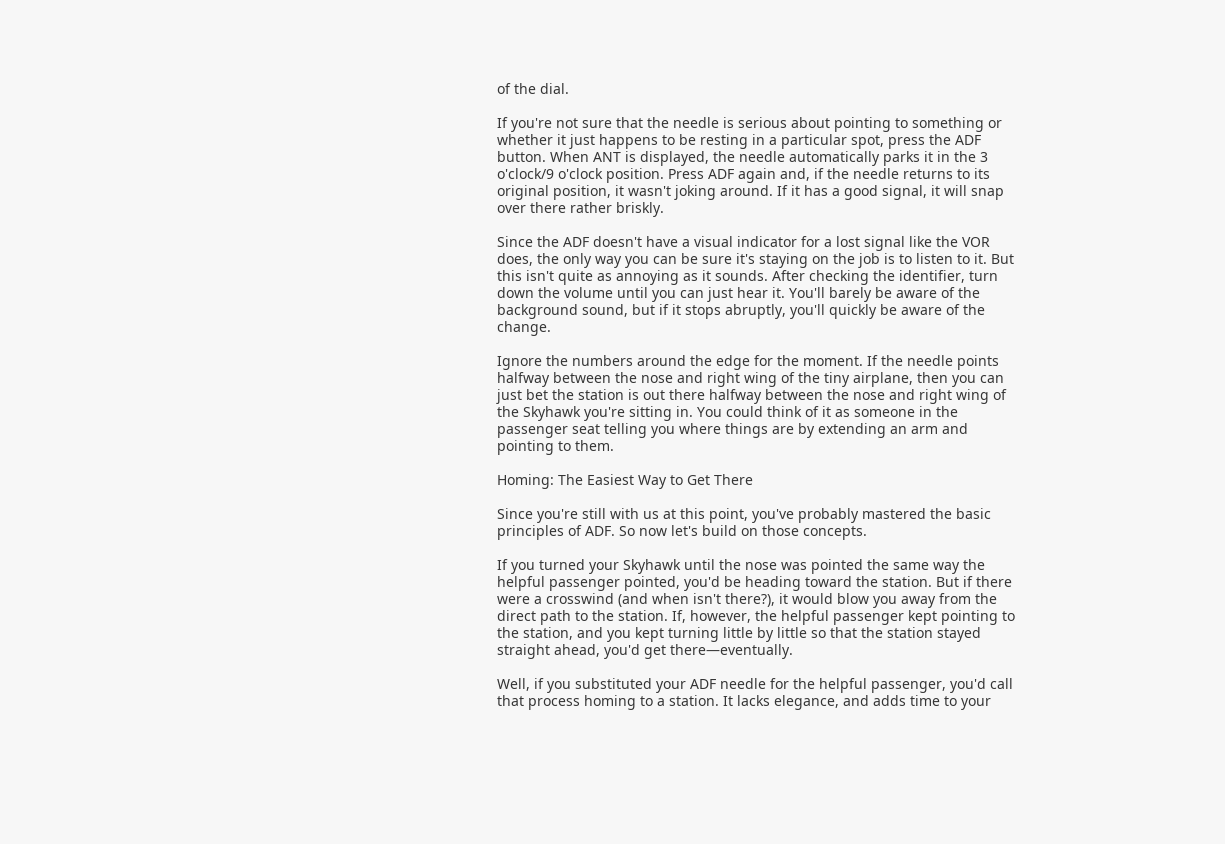of the dial.

If you're not sure that the needle is serious about pointing to something or whether it just happens to be resting in a particular spot, press the ADF button. When ANT is displayed, the needle automatically parks it in the 3 o'clock/9 o'clock position. Press ADF again and, if the needle returns to its original position, it wasn't joking around. If it has a good signal, it will snap over there rather briskly.

Since the ADF doesn't have a visual indicator for a lost signal like the VOR does, the only way you can be sure it's staying on the job is to listen to it. But this isn't quite as annoying as it sounds. After checking the identifier, turn down the volume until you can just hear it. You'll barely be aware of the background sound, but if it stops abruptly, you'll quickly be aware of the change.

Ignore the numbers around the edge for the moment. If the needle points halfway between the nose and right wing of the tiny airplane, then you can just bet the station is out there halfway between the nose and right wing of the Skyhawk you're sitting in. You could think of it as someone in the passenger seat telling you where things are by extending an arm and pointing to them.

Homing: The Easiest Way to Get There

Since you're still with us at this point, you've probably mastered the basic principles of ADF. So now let's build on those concepts.

If you turned your Skyhawk until the nose was pointed the same way the helpful passenger pointed, you'd be heading toward the station. But if there were a crosswind (and when isn't there?), it would blow you away from the direct path to the station. If, however, the helpful passenger kept pointing to the station, and you kept turning little by little so that the station stayed straight ahead, you'd get there—eventually.

Well, if you substituted your ADF needle for the helpful passenger, you'd call that process homing to a station. It lacks elegance, and adds time to your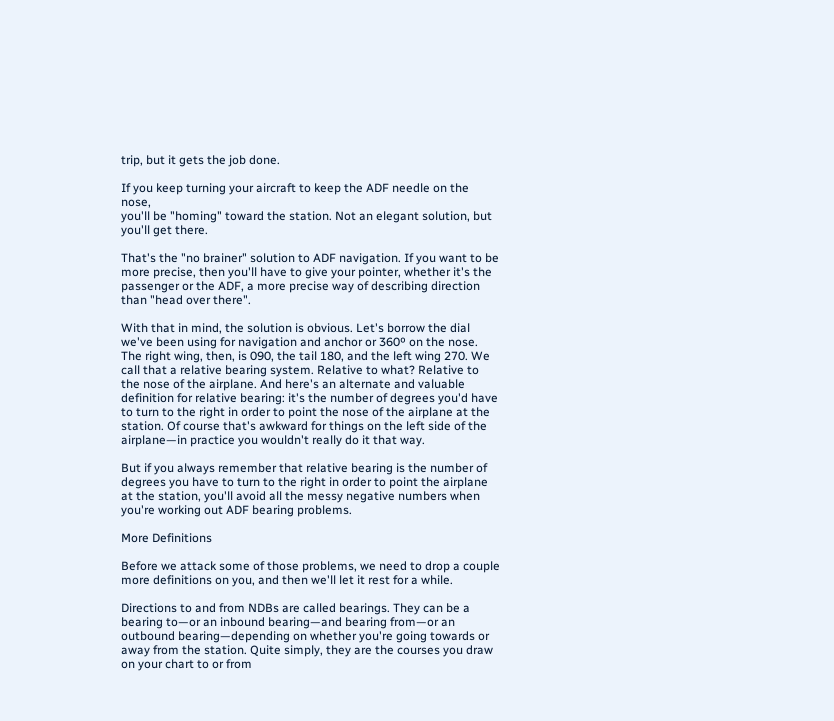trip, but it gets the job done.

If you keep turning your aircraft to keep the ADF needle on the nose,
you'll be "homing" toward the station. Not an elegant solution, but you'll get there.

That's the "no brainer" solution to ADF navigation. If you want to be more precise, then you'll have to give your pointer, whether it's the passenger or the ADF, a more precise way of describing direction than "head over there".

With that in mind, the solution is obvious. Let's borrow the dial we've been using for navigation and anchor or 360º on the nose. The right wing, then, is 090, the tail 180, and the left wing 270. We call that a relative bearing system. Relative to what? Relative to the nose of the airplane. And here's an alternate and valuable definition for relative bearing: it's the number of degrees you'd have to turn to the right in order to point the nose of the airplane at the station. Of course that's awkward for things on the left side of the airplane—in practice you wouldn't really do it that way.

But if you always remember that relative bearing is the number of degrees you have to turn to the right in order to point the airplane at the station, you'll avoid all the messy negative numbers when you're working out ADF bearing problems.

More Definitions

Before we attack some of those problems, we need to drop a couple more definitions on you, and then we'll let it rest for a while.

Directions to and from NDBs are called bearings. They can be a bearing to—or an inbound bearing—and bearing from—or an outbound bearing—depending on whether you're going towards or away from the station. Quite simply, they are the courses you draw on your chart to or from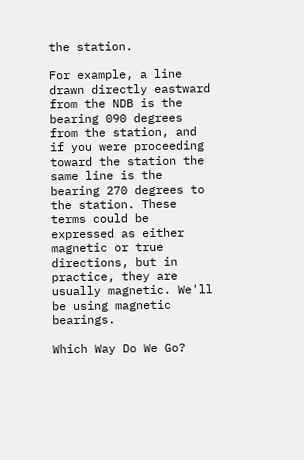the station.

For example, a line drawn directly eastward from the NDB is the bearing 090 degrees from the station, and if you were proceeding toward the station the same line is the bearing 270 degrees to the station. These terms could be expressed as either magnetic or true directions, but in practice, they are usually magnetic. We'll be using magnetic bearings.

Which Way Do We Go?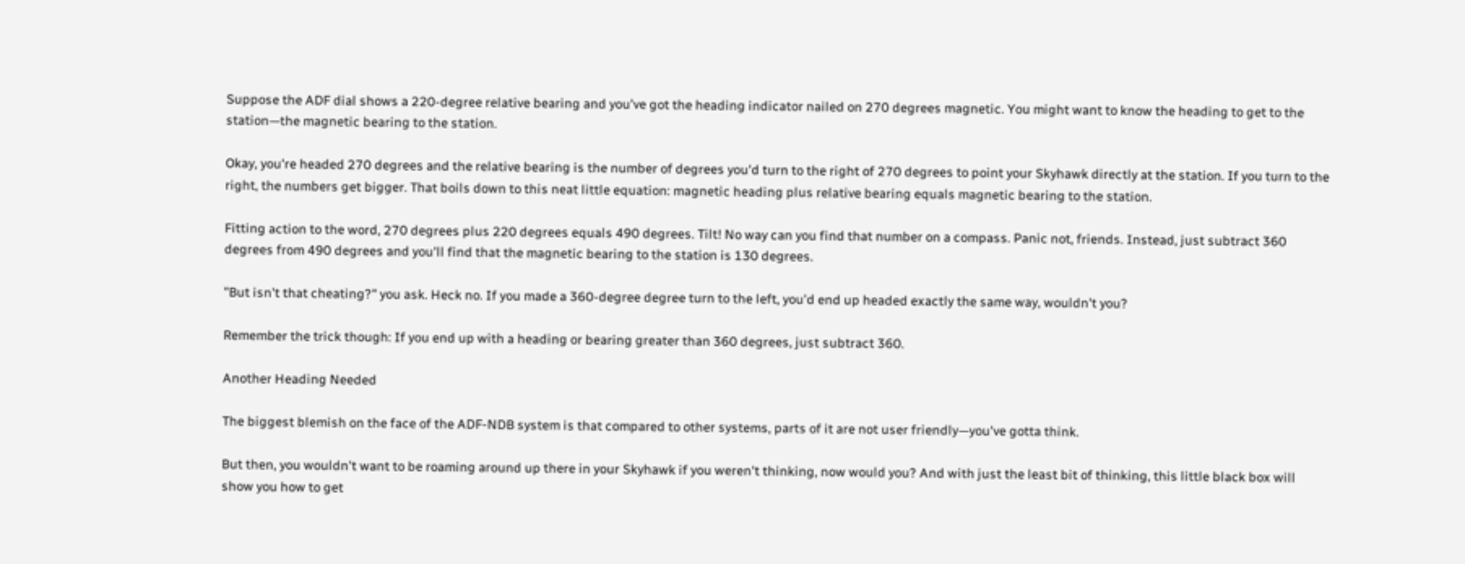Suppose the ADF dial shows a 220-degree relative bearing and you've got the heading indicator nailed on 270 degrees magnetic. You might want to know the heading to get to the station—the magnetic bearing to the station.

Okay, you're headed 270 degrees and the relative bearing is the number of degrees you'd turn to the right of 270 degrees to point your Skyhawk directly at the station. If you turn to the right, the numbers get bigger. That boils down to this neat little equation: magnetic heading plus relative bearing equals magnetic bearing to the station.

Fitting action to the word, 270 degrees plus 220 degrees equals 490 degrees. Tilt! No way can you find that number on a compass. Panic not, friends. Instead, just subtract 360 degrees from 490 degrees and you'll find that the magnetic bearing to the station is 130 degrees.

"But isn't that cheating?" you ask. Heck no. If you made a 360-degree degree turn to the left, you'd end up headed exactly the same way, wouldn't you?

Remember the trick though: If you end up with a heading or bearing greater than 360 degrees, just subtract 360.

Another Heading Needed

The biggest blemish on the face of the ADF-NDB system is that compared to other systems, parts of it are not user friendly—you've gotta think.

But then, you wouldn't want to be roaming around up there in your Skyhawk if you weren't thinking, now would you? And with just the least bit of thinking, this little black box will show you how to get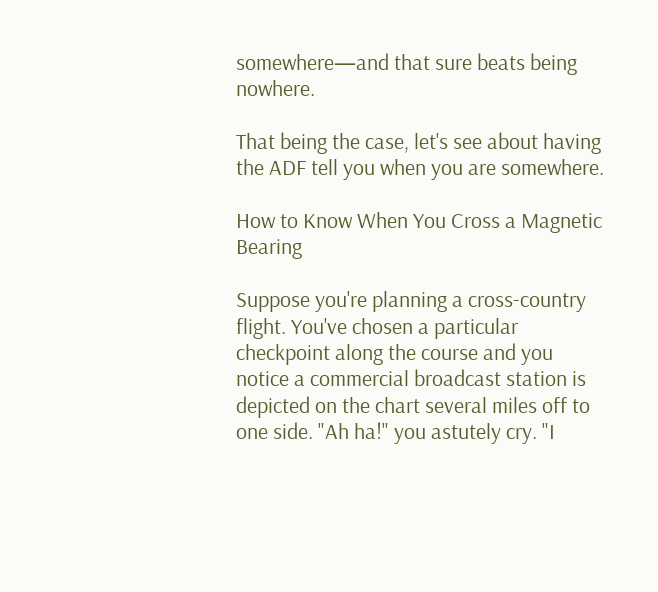somewhere—and that sure beats being nowhere.

That being the case, let's see about having the ADF tell you when you are somewhere.

How to Know When You Cross a Magnetic Bearing

Suppose you're planning a cross-country flight. You've chosen a particular checkpoint along the course and you notice a commercial broadcast station is depicted on the chart several miles off to one side. "Ah ha!" you astutely cry. "I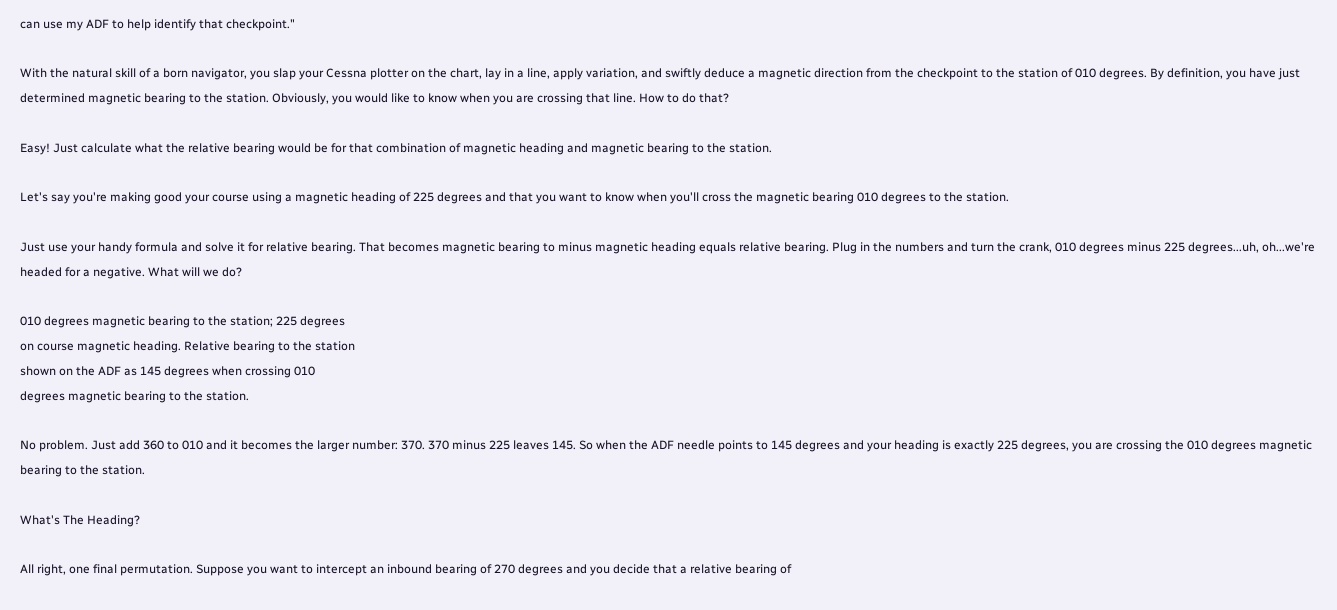can use my ADF to help identify that checkpoint."

With the natural skill of a born navigator, you slap your Cessna plotter on the chart, lay in a line, apply variation, and swiftly deduce a magnetic direction from the checkpoint to the station of 010 degrees. By definition, you have just determined magnetic bearing to the station. Obviously, you would like to know when you are crossing that line. How to do that?

Easy! Just calculate what the relative bearing would be for that combination of magnetic heading and magnetic bearing to the station.

Let's say you're making good your course using a magnetic heading of 225 degrees and that you want to know when you'll cross the magnetic bearing 010 degrees to the station.

Just use your handy formula and solve it for relative bearing. That becomes magnetic bearing to minus magnetic heading equals relative bearing. Plug in the numbers and turn the crank, 010 degrees minus 225 degrees...uh, oh...we're headed for a negative. What will we do?

010 degrees magnetic bearing to the station; 225 degrees
on course magnetic heading. Relative bearing to the station
shown on the ADF as 145 degrees when crossing 010
degrees magnetic bearing to the station.

No problem. Just add 360 to 010 and it becomes the larger number: 370. 370 minus 225 leaves 145. So when the ADF needle points to 145 degrees and your heading is exactly 225 degrees, you are crossing the 010 degrees magnetic bearing to the station.

What's The Heading?

All right, one final permutation. Suppose you want to intercept an inbound bearing of 270 degrees and you decide that a relative bearing of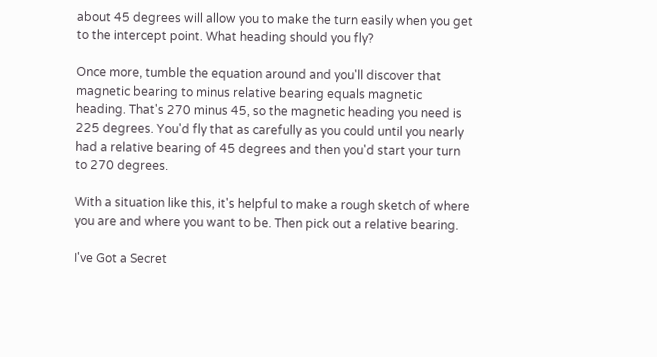about 45 degrees will allow you to make the turn easily when you get to the intercept point. What heading should you fly?

Once more, tumble the equation around and you'll discover that magnetic bearing to minus relative bearing equals magnetic heading. That's 270 minus 45, so the magnetic heading you need is 225 degrees. You'd fly that as carefully as you could until you nearly had a relative bearing of 45 degrees and then you'd start your turn to 270 degrees.

With a situation like this, it's helpful to make a rough sketch of where you are and where you want to be. Then pick out a relative bearing.

I've Got a Secret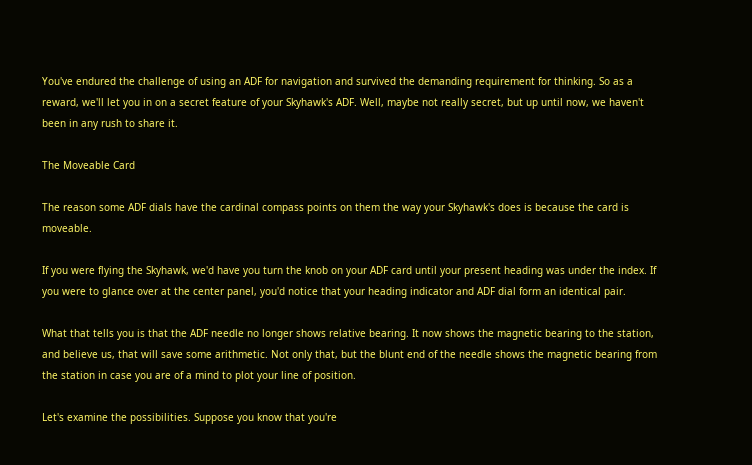You've endured the challenge of using an ADF for navigation and survived the demanding requirement for thinking. So as a reward, we'll let you in on a secret feature of your Skyhawk's ADF. Well, maybe not really secret, but up until now, we haven't been in any rush to share it.

The Moveable Card

The reason some ADF dials have the cardinal compass points on them the way your Skyhawk's does is because the card is moveable.

If you were flying the Skyhawk, we'd have you turn the knob on your ADF card until your present heading was under the index. If you were to glance over at the center panel, you'd notice that your heading indicator and ADF dial form an identical pair.

What that tells you is that the ADF needle no longer shows relative bearing. It now shows the magnetic bearing to the station, and believe us, that will save some arithmetic. Not only that, but the blunt end of the needle shows the magnetic bearing from the station in case you are of a mind to plot your line of position.

Let's examine the possibilities. Suppose you know that you're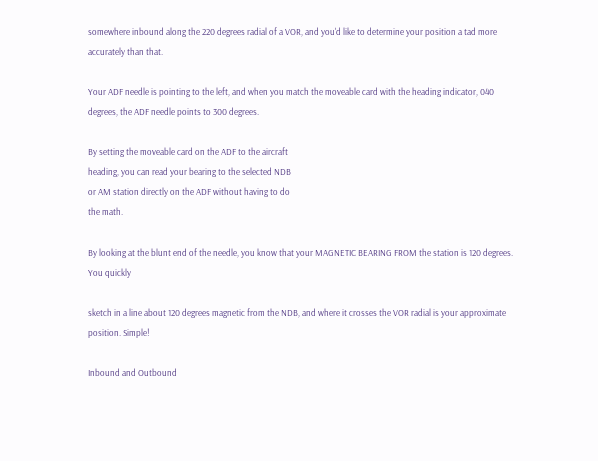somewhere inbound along the 220 degrees radial of a VOR, and you'd like to determine your position a tad more accurately than that.

Your ADF needle is pointing to the left, and when you match the moveable card with the heading indicator, 040 degrees, the ADF needle points to 300 degrees.

By setting the moveable card on the ADF to the aircraft
heading, you can read your bearing to the selected NDB
or AM station directly on the ADF without having to do
the math.

By looking at the blunt end of the needle, you know that your MAGNETIC BEARING FROM the station is 120 degrees. You quickly

sketch in a line about 120 degrees magnetic from the NDB, and where it crosses the VOR radial is your approximate position. Simple!

Inbound and Outbound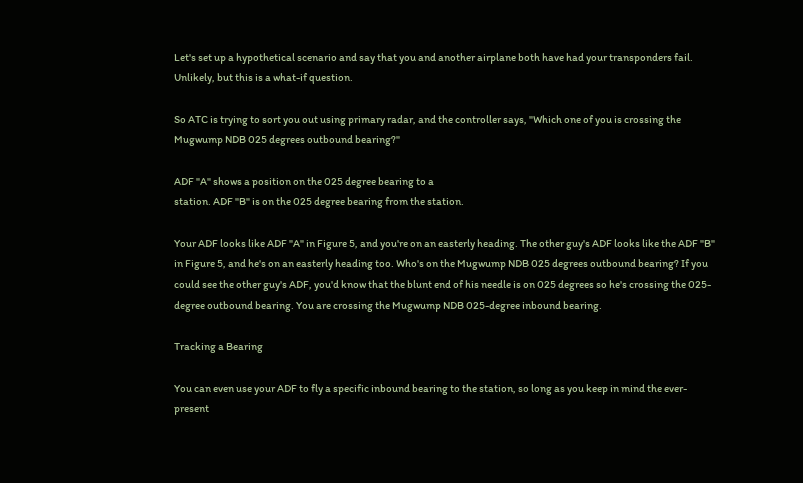Let's set up a hypothetical scenario and say that you and another airplane both have had your transponders fail. Unlikely, but this is a what-if question.

So ATC is trying to sort you out using primary radar, and the controller says, "Which one of you is crossing the Mugwump NDB 025 degrees outbound bearing?"

ADF "A" shows a position on the 025 degree bearing to a
station. ADF "B" is on the 025 degree bearing from the station.

Your ADF looks like ADF "A" in Figure 5, and you're on an easterly heading. The other guy's ADF looks like the ADF "B" in Figure 5, and he's on an easterly heading too. Who's on the Mugwump NDB 025 degrees outbound bearing? If you could see the other guy's ADF, you'd know that the blunt end of his needle is on 025 degrees so he's crossing the 025-degree outbound bearing. You are crossing the Mugwump NDB 025-degree inbound bearing.

Tracking a Bearing

You can even use your ADF to fly a specific inbound bearing to the station, so long as you keep in mind the ever-present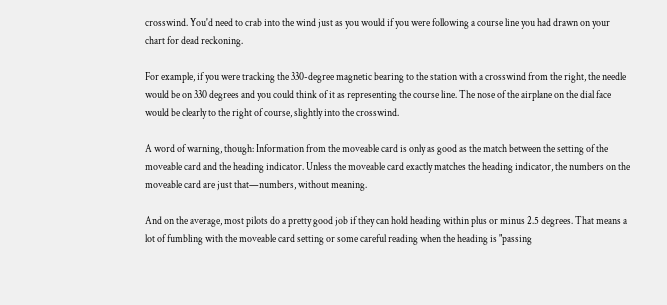crosswind. You'd need to crab into the wind just as you would if you were following a course line you had drawn on your chart for dead reckoning.

For example, if you were tracking the 330-degree magnetic bearing to the station with a crosswind from the right, the needle would be on 330 degrees and you could think of it as representing the course line. The nose of the airplane on the dial face would be clearly to the right of course, slightly into the crosswind.

A word of warning, though: Information from the moveable card is only as good as the match between the setting of the moveable card and the heading indicator. Unless the moveable card exactly matches the heading indicator, the numbers on the moveable card are just that—numbers, without meaning.

And on the average, most pilots do a pretty good job if they can hold heading within plus or minus 2.5 degrees. That means a lot of fumbling with the moveable card setting or some careful reading when the heading is "passing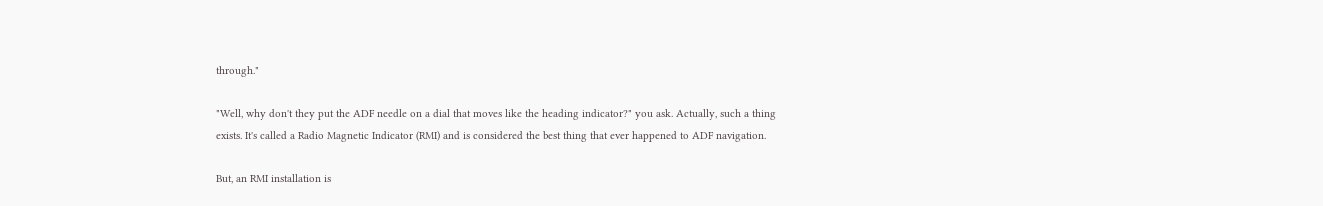through."

"Well, why don't they put the ADF needle on a dial that moves like the heading indicator?" you ask. Actually, such a thing exists. It's called a Radio Magnetic Indicator (RMI) and is considered the best thing that ever happened to ADF navigation.

But, an RMI installation is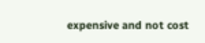expensive and not cost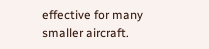effective for many smaller aircraft.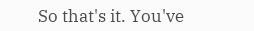So that's it. You've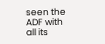seen the ADF with all its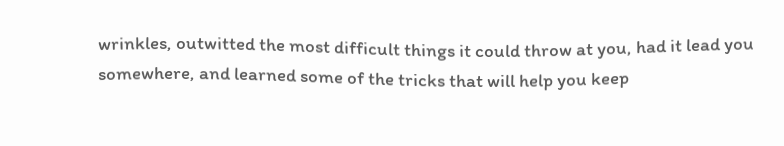wrinkles, outwitted the most difficult things it could throw at you, had it lead you somewhere, and learned some of the tricks that will help you keep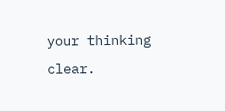your thinking clear.